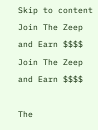Skip to content
Join The Zeep and Earn $$$$
Join The Zeep and Earn $$$$

The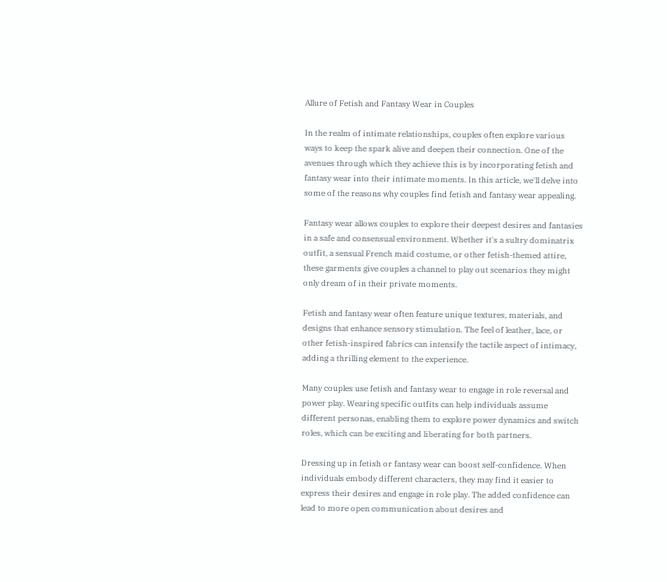Allure of Fetish and Fantasy Wear in Couples

In the realm of intimate relationships, couples often explore various ways to keep the spark alive and deepen their connection. One of the avenues through which they achieve this is by incorporating fetish and fantasy wear into their intimate moments. In this article, we'll delve into some of the reasons why couples find fetish and fantasy wear appealing.

Fantasy wear allows couples to explore their deepest desires and fantasies in a safe and consensual environment. Whether it's a sultry dominatrix outfit, a sensual French maid costume, or other fetish-themed attire, these garments give couples a channel to play out scenarios they might only dream of in their private moments.

Fetish and fantasy wear often feature unique textures, materials, and designs that enhance sensory stimulation. The feel of leather, lace, or other fetish-inspired fabrics can intensify the tactile aspect of intimacy, adding a thrilling element to the experience.

Many couples use fetish and fantasy wear to engage in role reversal and power play. Wearing specific outfits can help individuals assume different personas, enabling them to explore power dynamics and switch roles, which can be exciting and liberating for both partners.

Dressing up in fetish or fantasy wear can boost self-confidence. When individuals embody different characters, they may find it easier to express their desires and engage in role play. The added confidence can lead to more open communication about desires and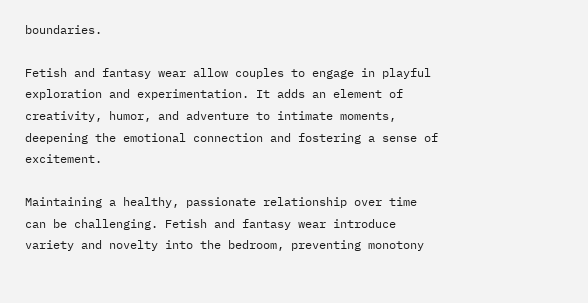boundaries.

Fetish and fantasy wear allow couples to engage in playful exploration and experimentation. It adds an element of creativity, humor, and adventure to intimate moments, deepening the emotional connection and fostering a sense of excitement.

Maintaining a healthy, passionate relationship over time can be challenging. Fetish and fantasy wear introduce variety and novelty into the bedroom, preventing monotony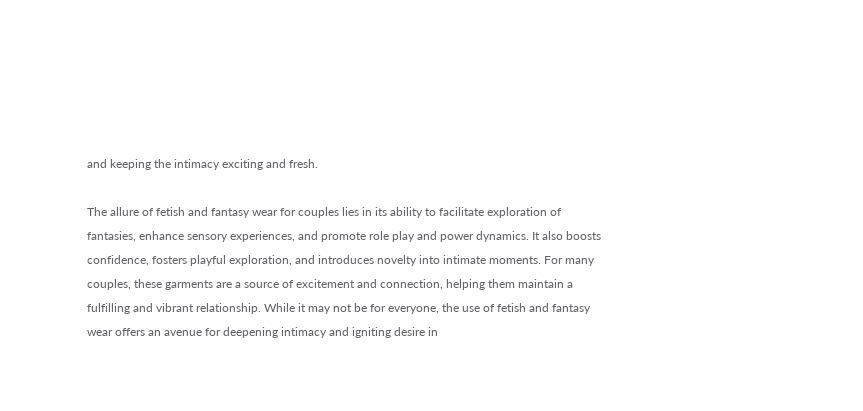and keeping the intimacy exciting and fresh.

The allure of fetish and fantasy wear for couples lies in its ability to facilitate exploration of fantasies, enhance sensory experiences, and promote role play and power dynamics. It also boosts confidence, fosters playful exploration, and introduces novelty into intimate moments. For many couples, these garments are a source of excitement and connection, helping them maintain a fulfilling and vibrant relationship. While it may not be for everyone, the use of fetish and fantasy wear offers an avenue for deepening intimacy and igniting desire in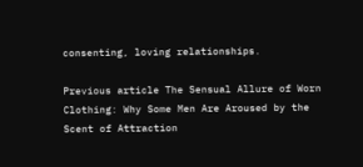consenting, loving relationships.

Previous article The Sensual Allure of Worn Clothing: Why Some Men Are Aroused by the Scent of Attraction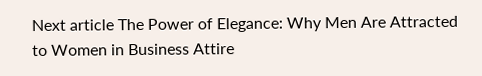Next article The Power of Elegance: Why Men Are Attracted to Women in Business Attire